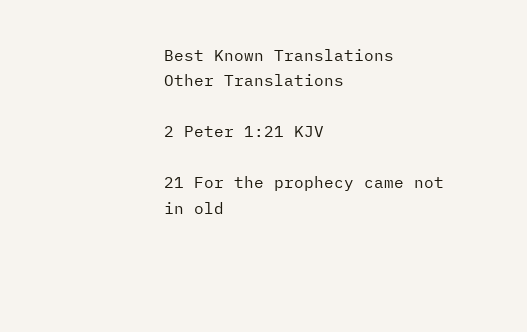Best Known Translations
Other Translations

2 Peter 1:21 KJV

21 For the prophecy came not in old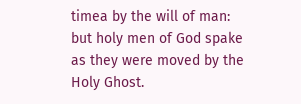timea by the will of man: but holy men of God spake as they were moved by the Holy Ghost.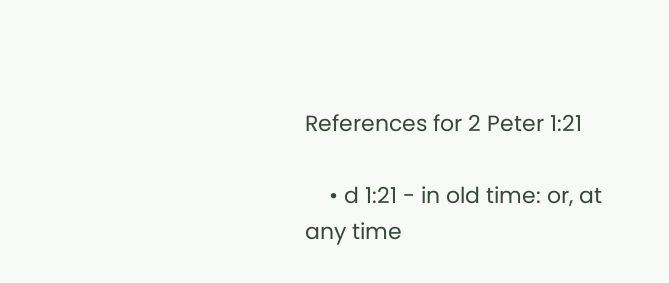References for 2 Peter 1:21

    • d 1:21 - in old time: or, at any time